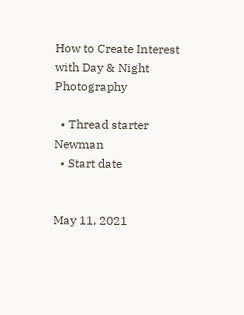How to Create Interest with Day & Night Photography

  • Thread starter Newman
  • Start date


May 11, 2021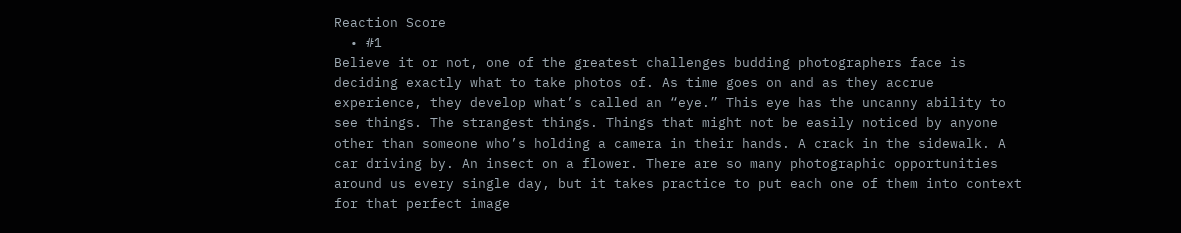Reaction Score
  • #1
Believe it or not, one of the greatest challenges budding photographers face is deciding exactly what to take photos of. As time goes on and as they accrue experience, they develop what’s called an “eye.” This eye has the uncanny ability to see things. The strangest things. Things that might not be easily noticed by anyone other than someone who’s holding a camera in their hands. A crack in the sidewalk. A car driving by. An insect on a flower. There are so many photographic opportunities around us every single day, but it takes practice to put each one of them into context for that perfect image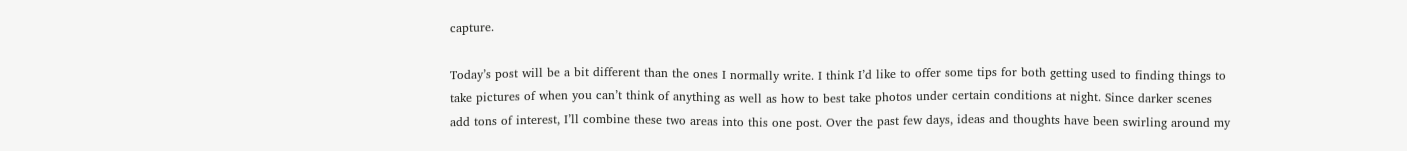capture.

Today’s post will be a bit different than the ones I normally write. I think I’d like to offer some tips for both getting used to finding things to take pictures of when you can’t think of anything as well as how to best take photos under certain conditions at night. Since darker scenes add tons of interest, I’ll combine these two areas into this one post. Over the past few days, ideas and thoughts have been swirling around my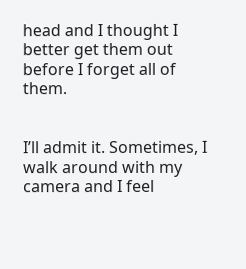head and I thought I better get them out before I forget all of them.


I’ll admit it. Sometimes, I walk around with my camera and I feel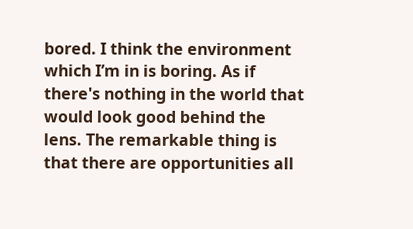bored. I think the environment which I’m in is boring. As if there's nothing in the world that would look good behind the lens. The remarkable thing is that there are opportunities all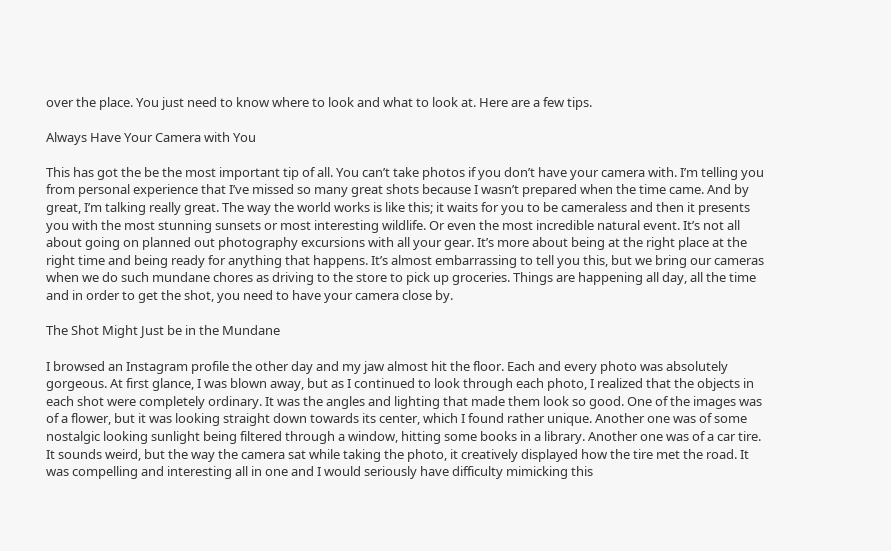over the place. You just need to know where to look and what to look at. Here are a few tips.

Always Have Your Camera with You

This has got the be the most important tip of all. You can’t take photos if you don’t have your camera with. I’m telling you from personal experience that I’ve missed so many great shots because I wasn’t prepared when the time came. And by great, I’m talking really great. The way the world works is like this; it waits for you to be cameraless and then it presents you with the most stunning sunsets or most interesting wildlife. Or even the most incredible natural event. It’s not all about going on planned out photography excursions with all your gear. It’s more about being at the right place at the right time and being ready for anything that happens. It’s almost embarrassing to tell you this, but we bring our cameras when we do such mundane chores as driving to the store to pick up groceries. Things are happening all day, all the time and in order to get the shot, you need to have your camera close by.

The Shot Might Just be in the Mundane

I browsed an Instagram profile the other day and my jaw almost hit the floor. Each and every photo was absolutely gorgeous. At first glance, I was blown away, but as I continued to look through each photo, I realized that the objects in each shot were completely ordinary. It was the angles and lighting that made them look so good. One of the images was of a flower, but it was looking straight down towards its center, which I found rather unique. Another one was of some nostalgic looking sunlight being filtered through a window, hitting some books in a library. Another one was of a car tire. It sounds weird, but the way the camera sat while taking the photo, it creatively displayed how the tire met the road. It was compelling and interesting all in one and I would seriously have difficulty mimicking this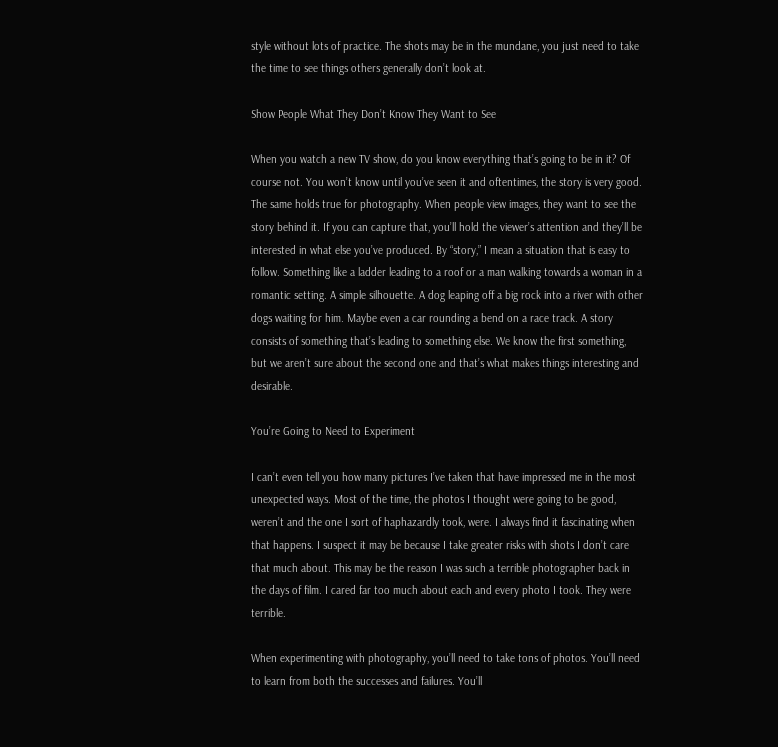style without lots of practice. The shots may be in the mundane, you just need to take the time to see things others generally don’t look at.

Show People What They Don’t Know They Want to See

When you watch a new TV show, do you know everything that’s going to be in it? Of course not. You won’t know until you’ve seen it and oftentimes, the story is very good. The same holds true for photography. When people view images, they want to see the story behind it. If you can capture that, you’ll hold the viewer’s attention and they’ll be interested in what else you’ve produced. By “story,” I mean a situation that is easy to follow. Something like a ladder leading to a roof or a man walking towards a woman in a romantic setting. A simple silhouette. A dog leaping off a big rock into a river with other dogs waiting for him. Maybe even a car rounding a bend on a race track. A story consists of something that’s leading to something else. We know the first something, but we aren’t sure about the second one and that’s what makes things interesting and desirable.

You’re Going to Need to Experiment

I can’t even tell you how many pictures I’ve taken that have impressed me in the most unexpected ways. Most of the time, the photos I thought were going to be good, weren’t and the one I sort of haphazardly took, were. I always find it fascinating when that happens. I suspect it may be because I take greater risks with shots I don’t care that much about. This may be the reason I was such a terrible photographer back in the days of film. I cared far too much about each and every photo I took. They were terrible.

When experimenting with photography, you’ll need to take tons of photos. You’ll need to learn from both the successes and failures. You’ll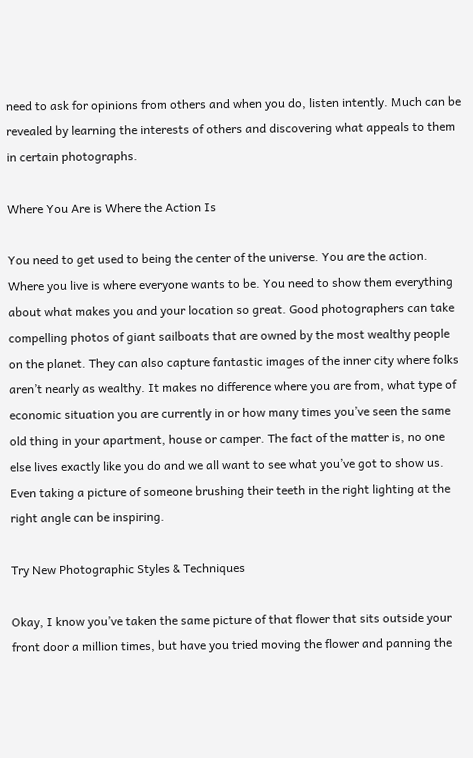need to ask for opinions from others and when you do, listen intently. Much can be revealed by learning the interests of others and discovering what appeals to them in certain photographs.

Where You Are is Where the Action Is

You need to get used to being the center of the universe. You are the action. Where you live is where everyone wants to be. You need to show them everything about what makes you and your location so great. Good photographers can take compelling photos of giant sailboats that are owned by the most wealthy people on the planet. They can also capture fantastic images of the inner city where folks aren’t nearly as wealthy. It makes no difference where you are from, what type of economic situation you are currently in or how many times you’ve seen the same old thing in your apartment, house or camper. The fact of the matter is, no one else lives exactly like you do and we all want to see what you’ve got to show us. Even taking a picture of someone brushing their teeth in the right lighting at the right angle can be inspiring.

Try New Photographic Styles & Techniques

Okay, I know you’ve taken the same picture of that flower that sits outside your front door a million times, but have you tried moving the flower and panning the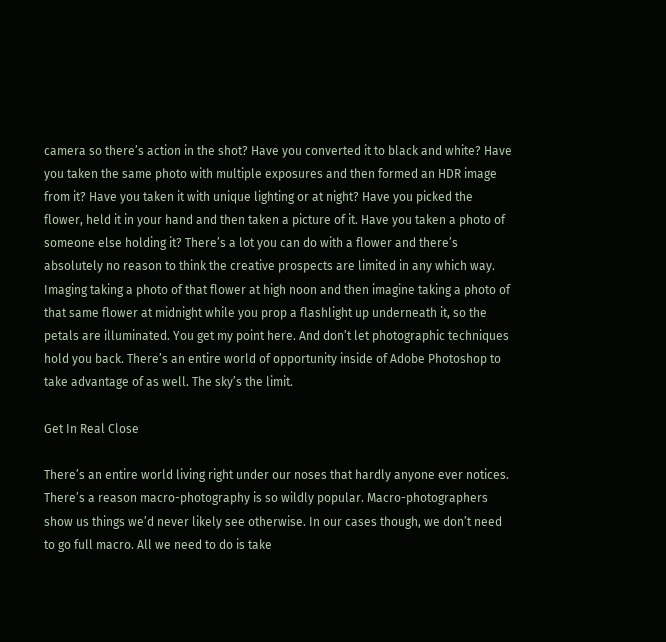camera so there’s action in the shot? Have you converted it to black and white? Have you taken the same photo with multiple exposures and then formed an HDR image from it? Have you taken it with unique lighting or at night? Have you picked the flower, held it in your hand and then taken a picture of it. Have you taken a photo of someone else holding it? There’s a lot you can do with a flower and there’s absolutely no reason to think the creative prospects are limited in any which way. Imaging taking a photo of that flower at high noon and then imagine taking a photo of that same flower at midnight while you prop a flashlight up underneath it, so the petals are illuminated. You get my point here. And don’t let photographic techniques hold you back. There’s an entire world of opportunity inside of Adobe Photoshop to take advantage of as well. The sky’s the limit.

Get In Real Close

There’s an entire world living right under our noses that hardly anyone ever notices. There’s a reason macro-photography is so wildly popular. Macro-photographers show us things we’d never likely see otherwise. In our cases though, we don’t need to go full macro. All we need to do is take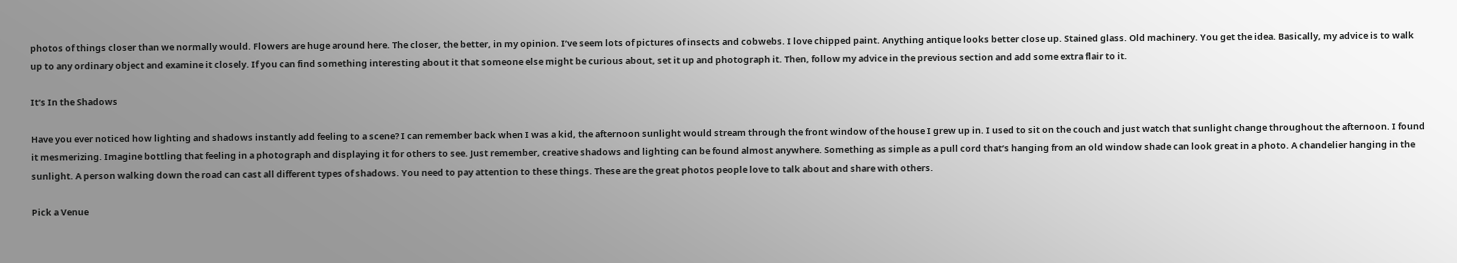photos of things closer than we normally would. Flowers are huge around here. The closer, the better, in my opinion. I’ve seem lots of pictures of insects and cobwebs. I love chipped paint. Anything antique looks better close up. Stained glass. Old machinery. You get the idea. Basically, my advice is to walk up to any ordinary object and examine it closely. If you can find something interesting about it that someone else might be curious about, set it up and photograph it. Then, follow my advice in the previous section and add some extra flair to it.

It’s In the Shadows

Have you ever noticed how lighting and shadows instantly add feeling to a scene? I can remember back when I was a kid, the afternoon sunlight would stream through the front window of the house I grew up in. I used to sit on the couch and just watch that sunlight change throughout the afternoon. I found it mesmerizing. Imagine bottling that feeling in a photograph and displaying it for others to see. Just remember, creative shadows and lighting can be found almost anywhere. Something as simple as a pull cord that’s hanging from an old window shade can look great in a photo. A chandelier hanging in the sunlight. A person walking down the road can cast all different types of shadows. You need to pay attention to these things. These are the great photos people love to talk about and share with others.

Pick a Venue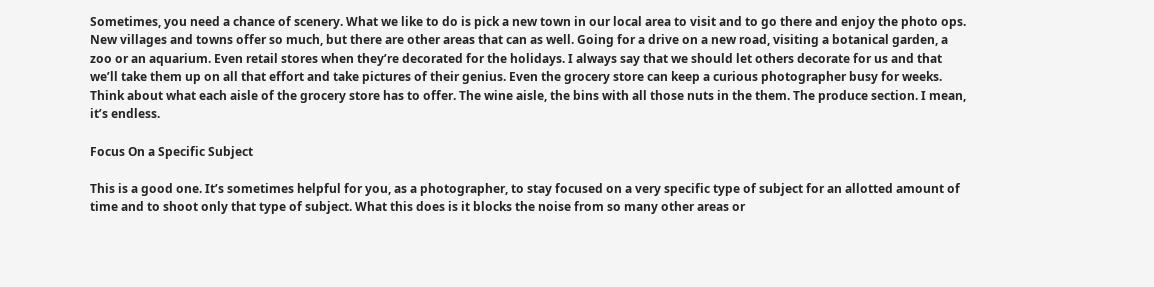Sometimes, you need a chance of scenery. What we like to do is pick a new town in our local area to visit and to go there and enjoy the photo ops. New villages and towns offer so much, but there are other areas that can as well. Going for a drive on a new road, visiting a botanical garden, a zoo or an aquarium. Even retail stores when they’re decorated for the holidays. I always say that we should let others decorate for us and that we’ll take them up on all that effort and take pictures of their genius. Even the grocery store can keep a curious photographer busy for weeks. Think about what each aisle of the grocery store has to offer. The wine aisle, the bins with all those nuts in the them. The produce section. I mean, it’s endless.

Focus On a Specific Subject

This is a good one. It’s sometimes helpful for you, as a photographer, to stay focused on a very specific type of subject for an allotted amount of time and to shoot only that type of subject. What this does is it blocks the noise from so many other areas or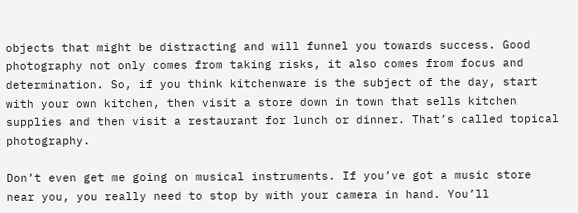objects that might be distracting and will funnel you towards success. Good photography not only comes from taking risks, it also comes from focus and determination. So, if you think kitchenware is the subject of the day, start with your own kitchen, then visit a store down in town that sells kitchen supplies and then visit a restaurant for lunch or dinner. That’s called topical photography.

Don’t even get me going on musical instruments. If you’ve got a music store near you, you really need to stop by with your camera in hand. You’ll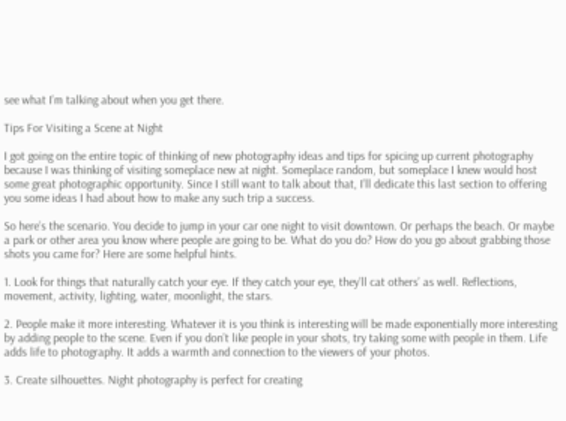see what I’m talking about when you get there.

Tips For Visiting a Scene at Night

I got going on the entire topic of thinking of new photography ideas and tips for spicing up current photography because I was thinking of visiting someplace new at night. Someplace random, but someplace I knew would host some great photographic opportunity. Since I still want to talk about that, I’ll dedicate this last section to offering you some ideas I had about how to make any such trip a success.

So here’s the scenario. You decide to jump in your car one night to visit downtown. Or perhaps the beach. Or maybe a park or other area you know where people are going to be. What do you do? How do you go about grabbing those shots you came for? Here are some helpful hints.

1. Look for things that naturally catch your eye. If they catch your eye, they’ll cat others’ as well. Reflections, movement, activity, lighting, water, moonlight, the stars.

2. People make it more interesting. Whatever it is you think is interesting will be made exponentially more interesting by adding people to the scene. Even if you don’t like people in your shots, try taking some with people in them. Life adds life to photography. It adds a warmth and connection to the viewers of your photos.

3. Create silhouettes. Night photography is perfect for creating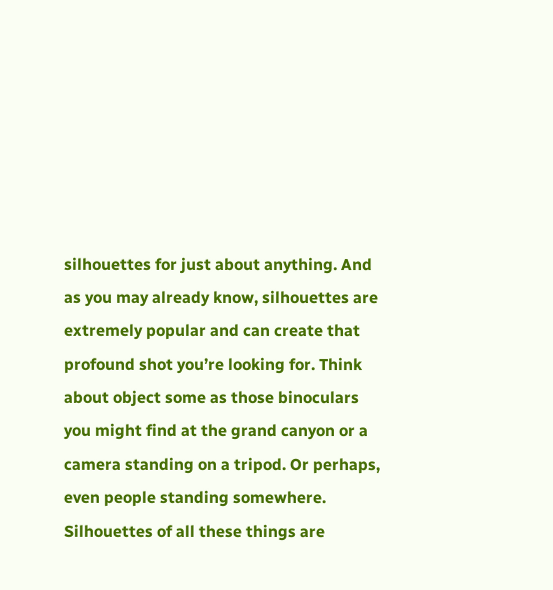silhouettes for just about anything. And as you may already know, silhouettes are extremely popular and can create that profound shot you’re looking for. Think about object some as those binoculars you might find at the grand canyon or a camera standing on a tripod. Or perhaps, even people standing somewhere. Silhouettes of all these things are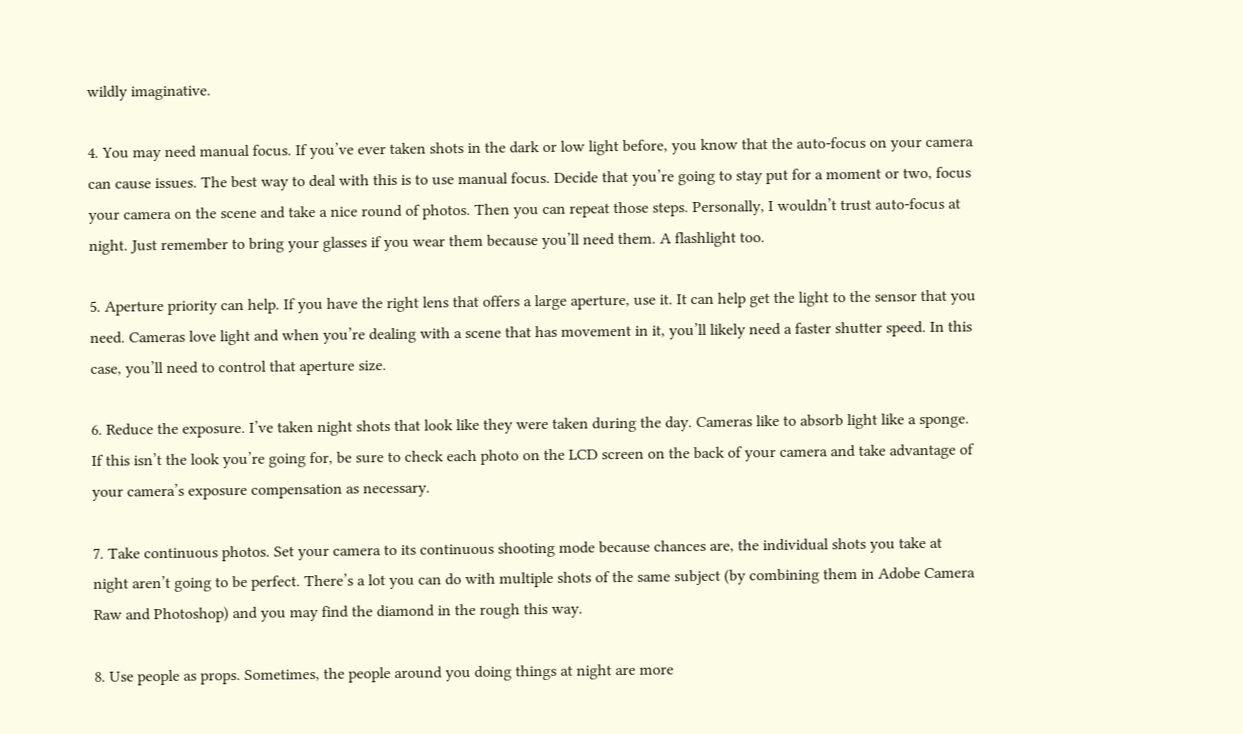wildly imaginative.

4. You may need manual focus. If you’ve ever taken shots in the dark or low light before, you know that the auto-focus on your camera can cause issues. The best way to deal with this is to use manual focus. Decide that you’re going to stay put for a moment or two, focus your camera on the scene and take a nice round of photos. Then you can repeat those steps. Personally, I wouldn’t trust auto-focus at night. Just remember to bring your glasses if you wear them because you’ll need them. A flashlight too.

5. Aperture priority can help. If you have the right lens that offers a large aperture, use it. It can help get the light to the sensor that you need. Cameras love light and when you’re dealing with a scene that has movement in it, you’ll likely need a faster shutter speed. In this case, you’ll need to control that aperture size.

6. Reduce the exposure. I’ve taken night shots that look like they were taken during the day. Cameras like to absorb light like a sponge. If this isn’t the look you’re going for, be sure to check each photo on the LCD screen on the back of your camera and take advantage of your camera’s exposure compensation as necessary.

7. Take continuous photos. Set your camera to its continuous shooting mode because chances are, the individual shots you take at night aren’t going to be perfect. There’s a lot you can do with multiple shots of the same subject (by combining them in Adobe Camera Raw and Photoshop) and you may find the diamond in the rough this way.

8. Use people as props. Sometimes, the people around you doing things at night are more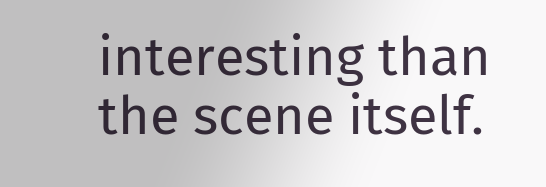interesting than the scene itself.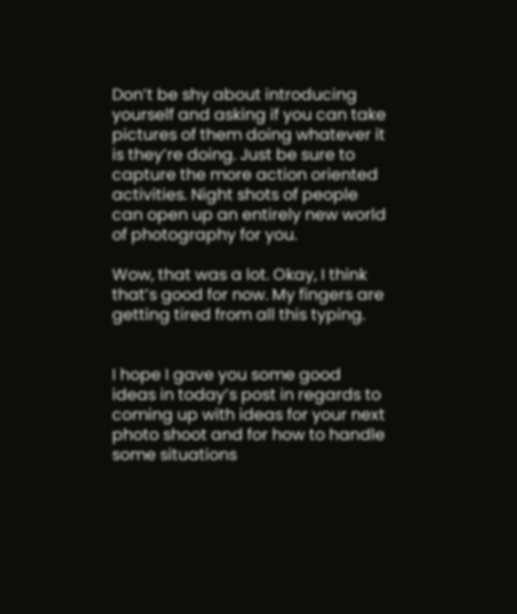Don’t be shy about introducing yourself and asking if you can take pictures of them doing whatever it is they’re doing. Just be sure to capture the more action oriented activities. Night shots of people can open up an entirely new world of photography for you.

Wow, that was a lot. Okay, I think that’s good for now. My fingers are getting tired from all this typing.


I hope I gave you some good ideas in today’s post in regards to coming up with ideas for your next photo shoot and for how to handle some situations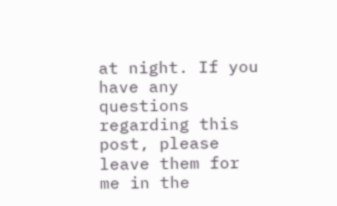at night. If you have any questions regarding this post, please leave them for me in the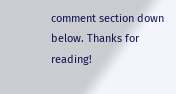comment section down below. Thanks for reading!